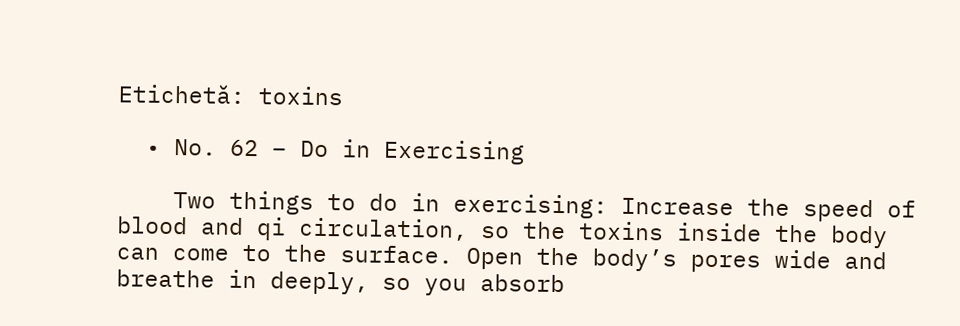Etichetă: toxins

  • No. 62 – Do in Exercising

    Two things to do in exercising: Increase the speed of blood and qi circulation, so the toxins inside the body can come to the surface. Open the body’s pores wide and breathe in deeply, so you absorb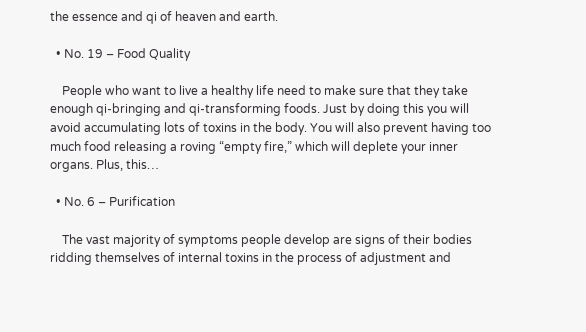the essence and qi of heaven and earth.

  • No. 19 – Food Quality

    People who want to live a healthy life need to make sure that they take enough qi-bringing and qi-transforming foods. Just by doing this you will avoid accumulating lots of toxins in the body. You will also prevent having too much food releasing a roving “empty fire,” which will deplete your inner organs. Plus, this…

  • No. 6 – Purification

    The vast majority of symptoms people develop are signs of their bodies ridding themselves of internal toxins in the process of adjustment and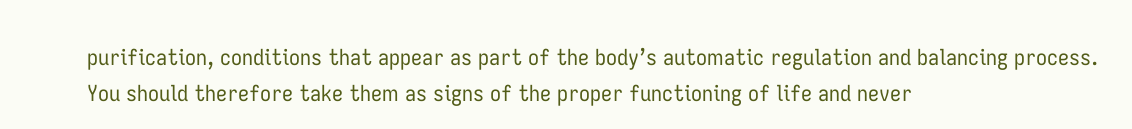purification, conditions that appear as part of the body’s automatic regulation and balancing process. You should therefore take them as signs of the proper functioning of life and never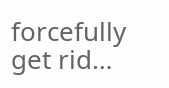forcefully get rid…